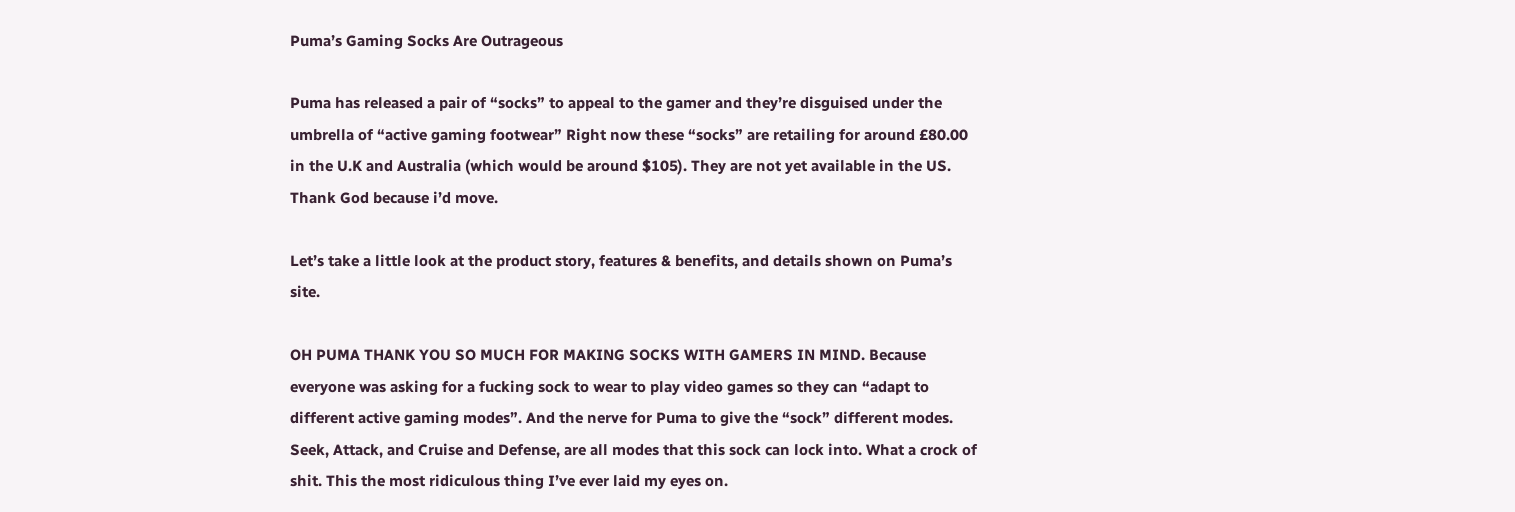Puma’s Gaming Socks Are Outrageous

Puma has released a pair of “socks” to appeal to the gamer and they’re disguised under the umbrella of “active gaming footwear” Right now these “socks” are retailing for around £80.00 in the U.K and Australia (which would be around $105). They are not yet available in the US. Thank God because i’d move.

Let’s take a little look at the product story, features & benefits, and details shown on Puma’s site.

OH PUMA THANK YOU SO MUCH FOR MAKING SOCKS WITH GAMERS IN MIND. Because everyone was asking for a fucking sock to wear to play video games so they can “adapt to different active gaming modes”. And the nerve for Puma to give the “sock” different modes. Seek, Attack, and Cruise and Defense, are all modes that this sock can lock into. What a crock of shit. This the most ridiculous thing I’ve ever laid my eyes on.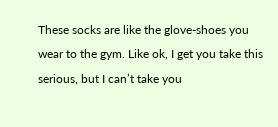These socks are like the glove-shoes you wear to the gym. Like ok, I get you take this serious, but I can’t take you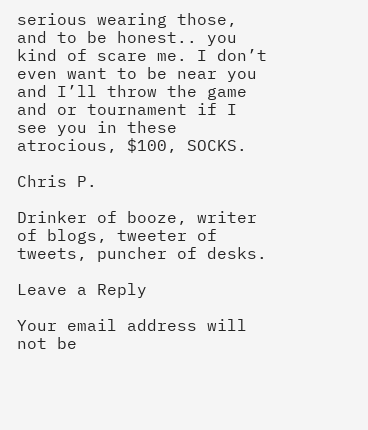serious wearing those, and to be honest.. you kind of scare me. I don’t even want to be near you and I’ll throw the game and or tournament if I see you in these atrocious, $100, SOCKS.

Chris P.

Drinker of booze, writer of blogs, tweeter of tweets, puncher of desks.

Leave a Reply

Your email address will not be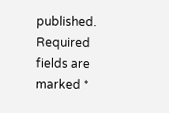published. Required fields are marked *